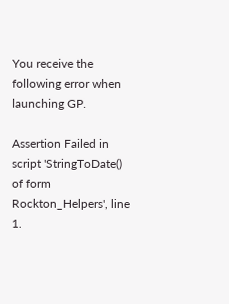You receive the following error when launching GP.

Assertion Failed in script 'StringToDate() of form Rockton_Helpers', line 1.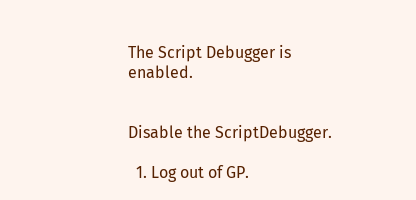The Script Debugger is enabled.


Disable the ScriptDebugger.

  1. Log out of GP.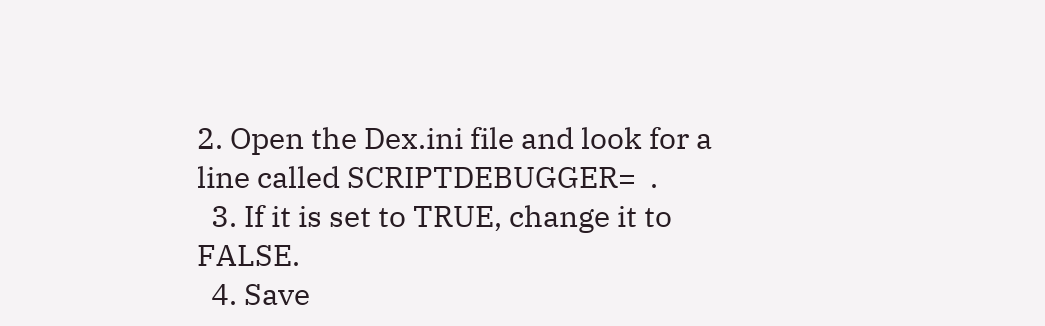2. Open the Dex.ini file and look for a line called SCRIPTDEBUGGER=  .
  3. If it is set to TRUE, change it to FALSE.
  4. Save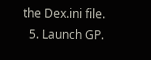the Dex.ini file.
  5. Launch GP.